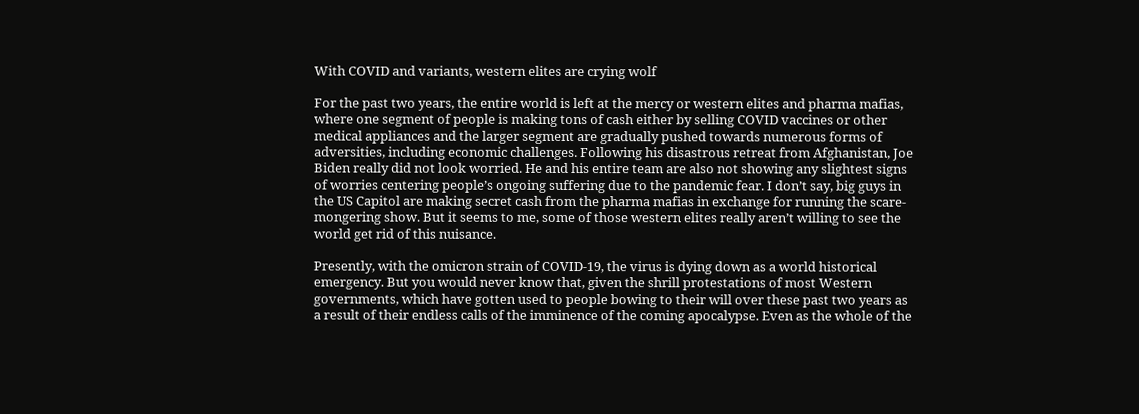With COVID and variants, western elites are crying wolf

For the past two years, the entire world is left at the mercy or western elites and pharma mafias, where one segment of people is making tons of cash either by selling COVID vaccines or other medical appliances and the larger segment are gradually pushed towards numerous forms of adversities, including economic challenges. Following his disastrous retreat from Afghanistan, Joe Biden really did not look worried. He and his entire team are also not showing any slightest signs of worries centering people’s ongoing suffering due to the pandemic fear. I don’t say, big guys in the US Capitol are making secret cash from the pharma mafias in exchange for running the scare-mongering show. But it seems to me, some of those western elites really aren’t willing to see the world get rid of this nuisance.

Presently, with the omicron strain of COVID-19, the virus is dying down as a world historical emergency. But you would never know that, given the shrill protestations of most Western governments, which have gotten used to people bowing to their will over these past two years as a result of their endless calls of the imminence of the coming apocalypse. Even as the whole of the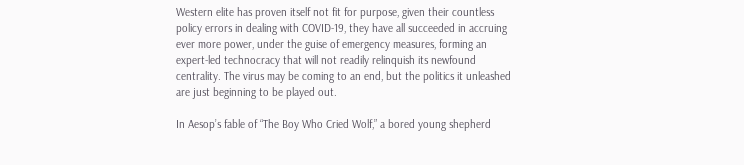Western elite has proven itself not fit for purpose, given their countless policy errors in dealing with COVID-19, they have all succeeded in accruing ever more power, under the guise of emergency measures, forming an expert-led technocracy that will not readily relinquish its newfound centrality. The virus may be coming to an end, but the politics it unleashed are just beginning to be played out.

In Aesop’s fable of “The Boy Who Cried Wolf,” a bored young shepherd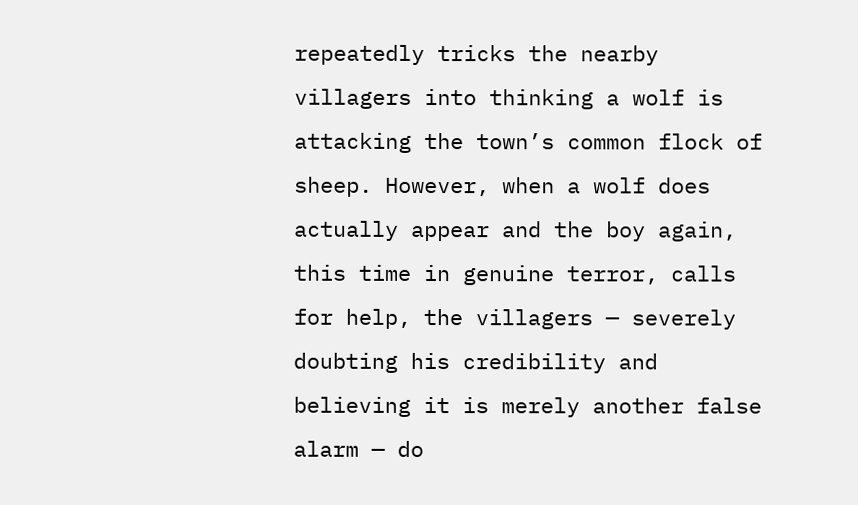repeatedly tricks the nearby villagers into thinking a wolf is attacking the town’s common flock of sheep. However, when a wolf does actually appear and the boy again, this time in genuine terror, calls for help, the villagers — severely doubting his credibility and believing it is merely another false alarm — do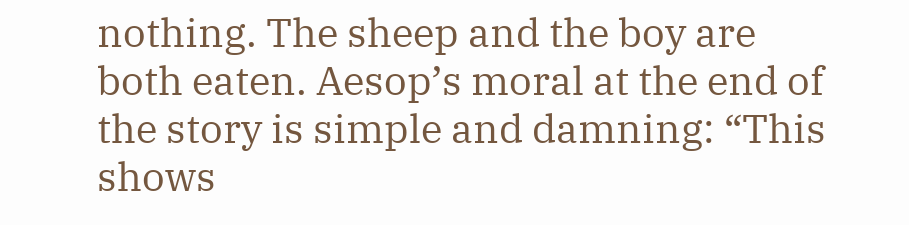nothing. The sheep and the boy are both eaten. Aesop’s moral at the end of the story is simple and damning: “This shows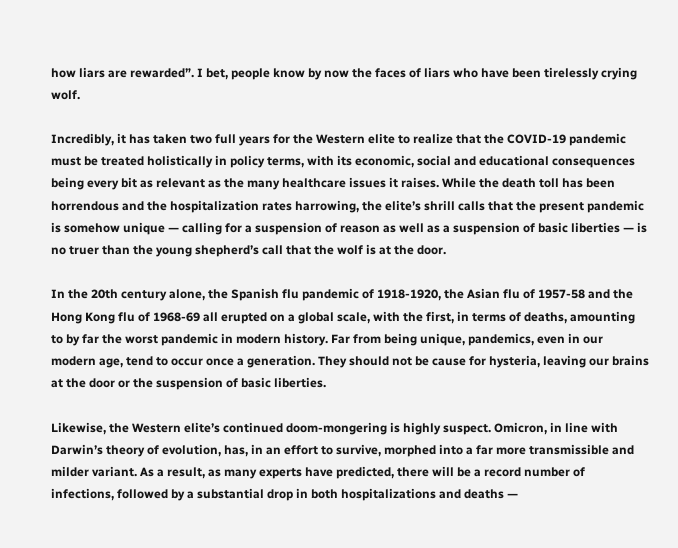how liars are rewarded”. I bet, people know by now the faces of liars who have been tirelessly crying wolf.

Incredibly, it has taken two full years for the Western elite to realize that the COVID-19 pandemic must be treated holistically in policy terms, with its economic, social and educational consequences being every bit as relevant as the many healthcare issues it raises. While the death toll has been horrendous and the hospitalization rates harrowing, the elite’s shrill calls that the present pandemic is somehow unique — calling for a suspension of reason as well as a suspension of basic liberties — is no truer than the young shepherd’s call that the wolf is at the door.

In the 20th century alone, the Spanish flu pandemic of 1918-1920, the Asian flu of 1957-58 and the Hong Kong flu of 1968-69 all erupted on a global scale, with the first, in terms of deaths, amounting to by far the worst pandemic in modern history. Far from being unique, pandemics, even in our modern age, tend to occur once a generation. They should not be cause for hysteria, leaving our brains at the door or the suspension of basic liberties.

Likewise, the Western elite’s continued doom-mongering is highly suspect. Omicron, in line with Darwin’s theory of evolution, has, in an effort to survive, morphed into a far more transmissible and milder variant. As a result, as many experts have predicted, there will be a record number of infections, followed by a substantial drop in both hospitalizations and deaths —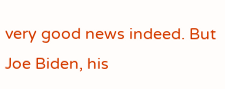very good news indeed. But Joe Biden, his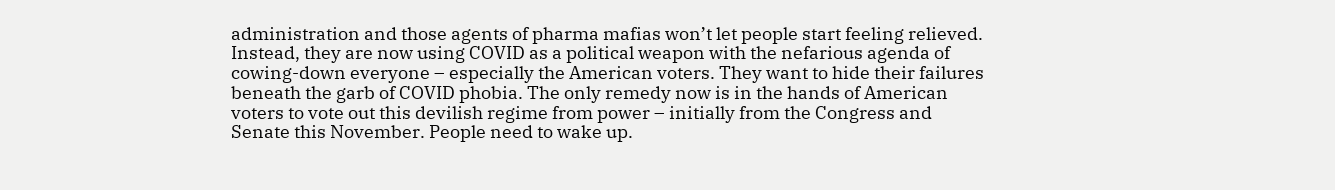administration and those agents of pharma mafias won’t let people start feeling relieved. Instead, they are now using COVID as a political weapon with the nefarious agenda of cowing-down everyone – especially the American voters. They want to hide their failures beneath the garb of COVID phobia. The only remedy now is in the hands of American voters to vote out this devilish regime from power – initially from the Congress and Senate this November. People need to wake up.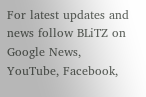For latest updates and news follow BLiTZ on Google News, YouTube, Facebook,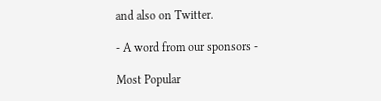and also on Twitter.

- A word from our sponsors -

Most Popular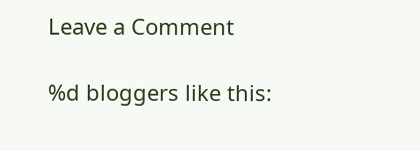Leave a Comment

%d bloggers like this: